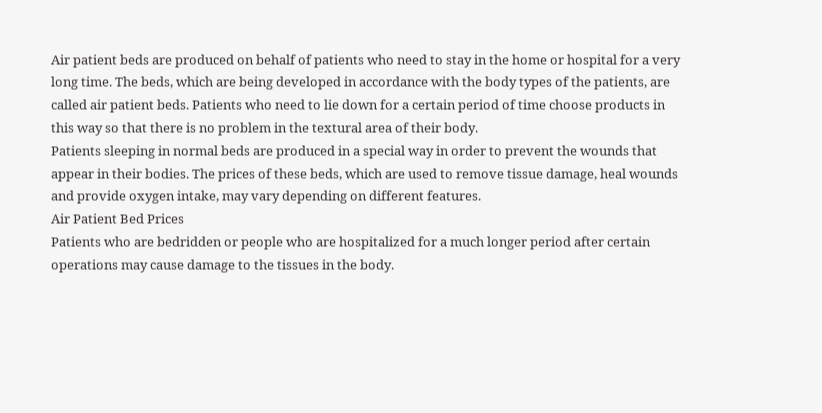Air patient beds are produced on behalf of patients who need to stay in the home or hospital for a very long time. The beds, which are being developed in accordance with the body types of the patients, are called air patient beds. Patients who need to lie down for a certain period of time choose products in this way so that there is no problem in the textural area of their body.
Patients sleeping in normal beds are produced in a special way in order to prevent the wounds that appear in their bodies. The prices of these beds, which are used to remove tissue damage, heal wounds and provide oxygen intake, may vary depending on different features.
Air Patient Bed Prices
Patients who are bedridden or people who are hospitalized for a much longer period after certain operations may cause damage to the tissues in the body.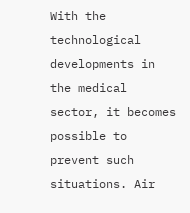With the technological developments in the medical sector, it becomes possible to prevent such situations. Air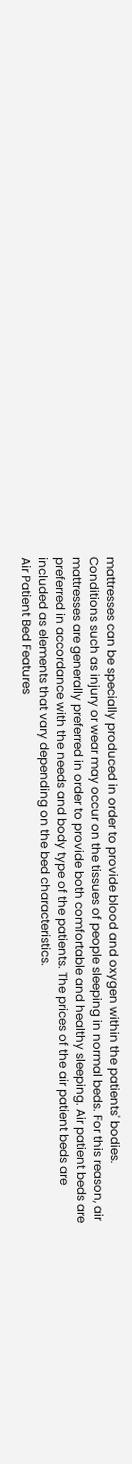mattresses can be specially produced in order to provide blood and oxygen within the patients' bodies.
Conditions such as injury or wear may occur on the tissues of people sleeping in normal beds. For this reason, air mattresses are generally preferred in order to provide both comfortable and healthy sleeping. Air patient beds are preferred in accordance with the needs and body type of the patients. The prices of the air patient beds are included as elements that vary depending on the bed characteristics.
Air Patient Bed Features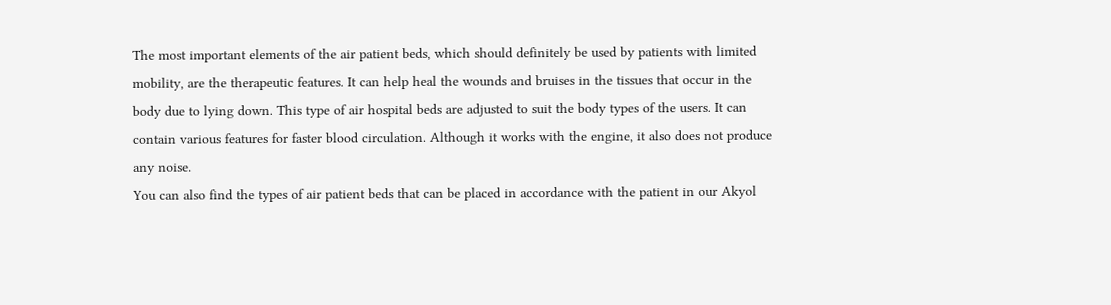The most important elements of the air patient beds, which should definitely be used by patients with limited mobility, are the therapeutic features. It can help heal the wounds and bruises in the tissues that occur in the body due to lying down. This type of air hospital beds are adjusted to suit the body types of the users. It can contain various features for faster blood circulation. Although it works with the engine, it also does not produce any noise.
You can also find the types of air patient beds that can be placed in accordance with the patient in our Akyol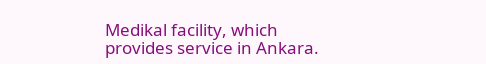Medikal facility, which provides service in Ankara.